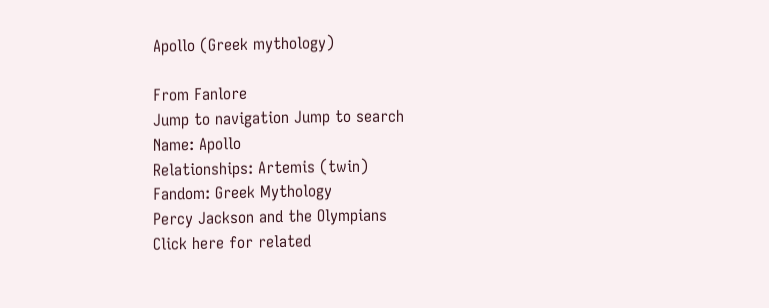Apollo (Greek mythology)

From Fanlore
Jump to navigation Jump to search
Name: Apollo
Relationships: Artemis (twin)
Fandom: Greek Mythology
Percy Jackson and the Olympians
Click here for related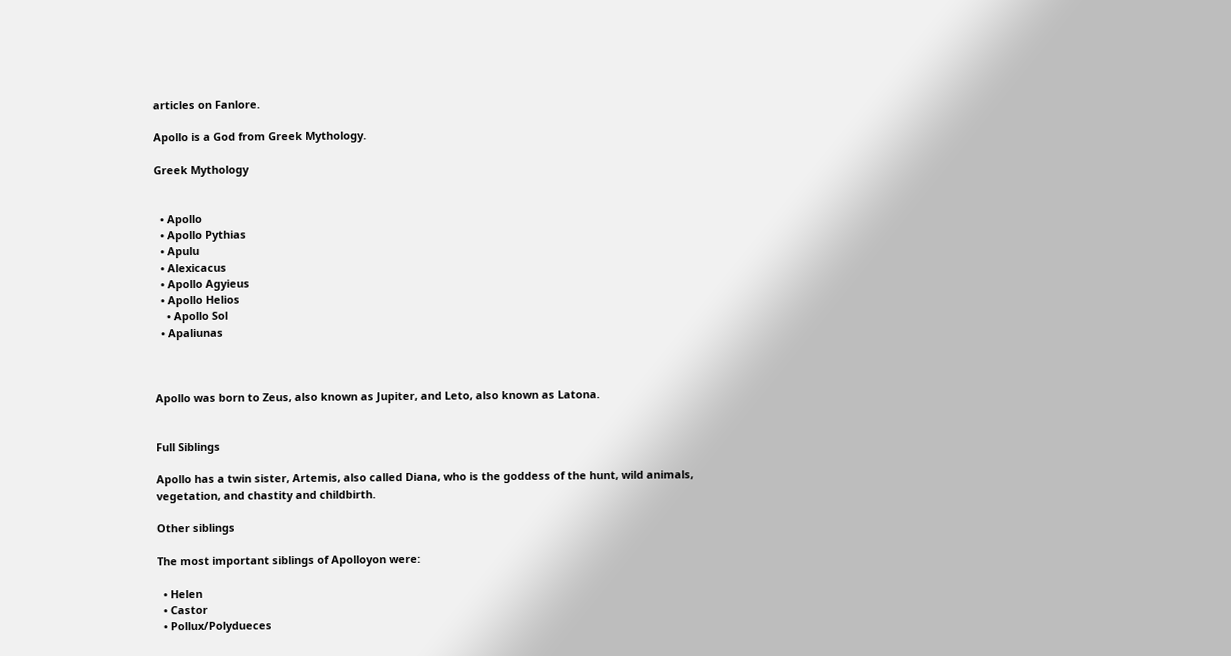articles on Fanlore.

Apollo is a God from Greek Mythology.

Greek Mythology


  • Apollo
  • Apollo Pythias
  • Apulu
  • Alexicacus
  • Apollo Agyieus
  • Apollo Helios
    • Apollo Sol
  • Apaliunas



Apollo was born to Zeus, also known as Jupiter, and Leto, also known as Latona.


Full Siblings

Apollo has a twin sister, Artemis, also called Diana, who is the goddess of the hunt, wild animals, vegetation, and chastity and childbirth.

Other siblings

The most important siblings of Apolloyon were:

  • Helen
  • Castor
  • Pollux/Polydueces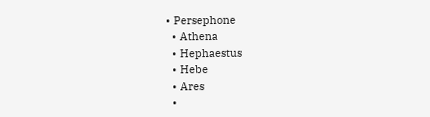• Persephone
  • Athena
  • Hephaestus
  • Hebe
  • Ares
  •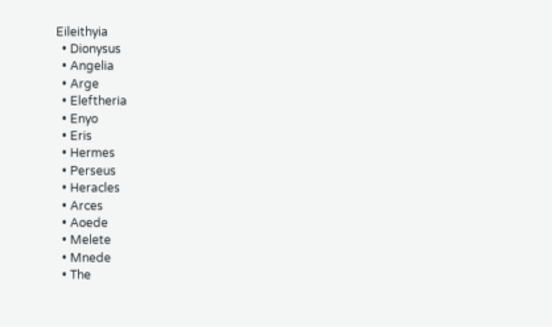Eileithyia
  • Dionysus
  • Angelia
  • Arge
  • Eleftheria
  • Enyo
  • Eris
  • Hermes
  • Perseus
  • Heracles
  • Arces
  • Aoede
  • Melete
  • Mnede
  • The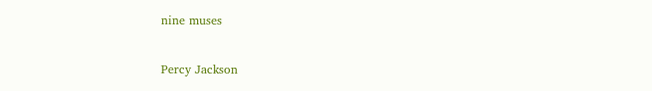nine muses

Percy Jackson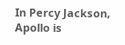In Percy Jackson, Apollo is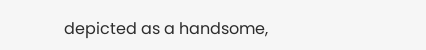depicted as a handsome,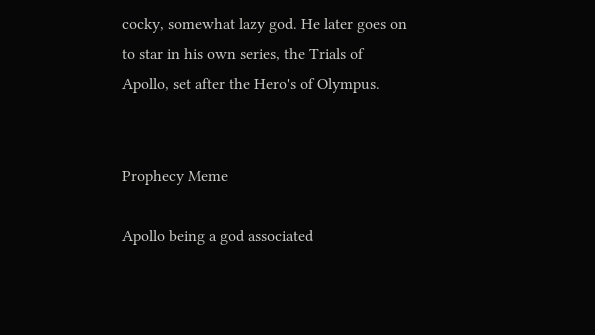cocky, somewhat lazy god. He later goes on to star in his own series, the Trials of Apollo, set after the Hero's of Olympus.


Prophecy Meme

Apollo being a god associated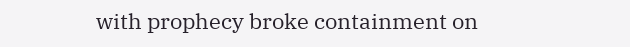with prophecy broke containment on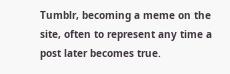Tumblr, becoming a meme on the site, often to represent any time a post later becomes true.